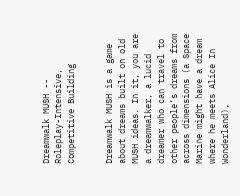Dreamwalk MUSH -- Roleplay-Intensive, Competitive Building


Dreamwalk MUSH is a game about dreams built on old MUSH ideas. In it, you are a dreamwalker, a lucid dreamer who can travel to other people’s dreams from across dimensions (a Space Marine might have a dream where he meets Alice In Wonderland),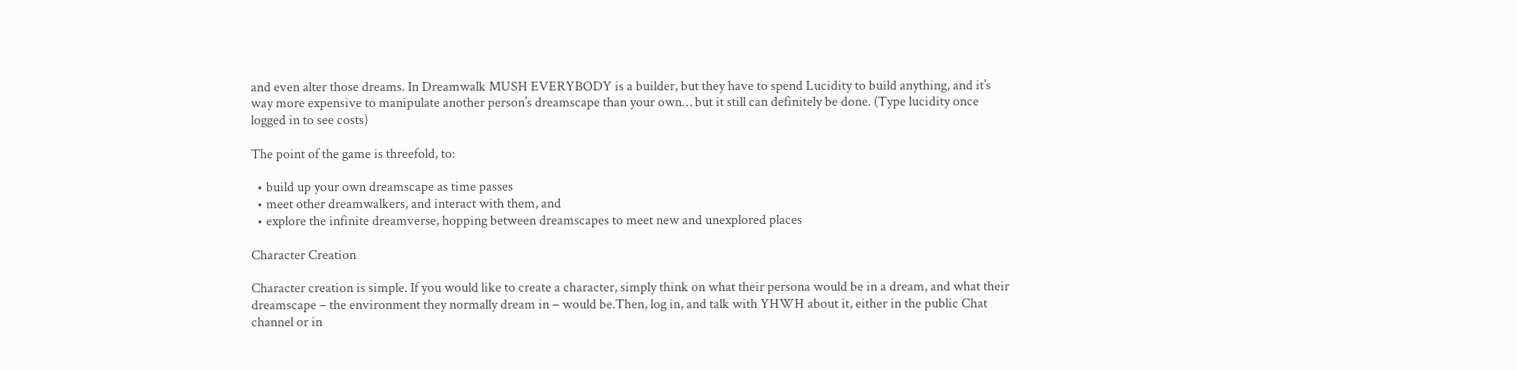and even alter those dreams. In Dreamwalk MUSH EVERYBODY is a builder, but they have to spend Lucidity to build anything, and it’s way more expensive to manipulate another person’s dreamscape than your own… but it still can definitely be done. (Type lucidity once logged in to see costs)

The point of the game is threefold, to:

  • build up your own dreamscape as time passes
  • meet other dreamwalkers, and interact with them, and
  • explore the infinite dreamverse, hopping between dreamscapes to meet new and unexplored places

Character Creation

Character creation is simple. If you would like to create a character, simply think on what their persona would be in a dream, and what their dreamscape – the environment they normally dream in – would be.Then, log in, and talk with YHWH about it, either in the public Chat channel or in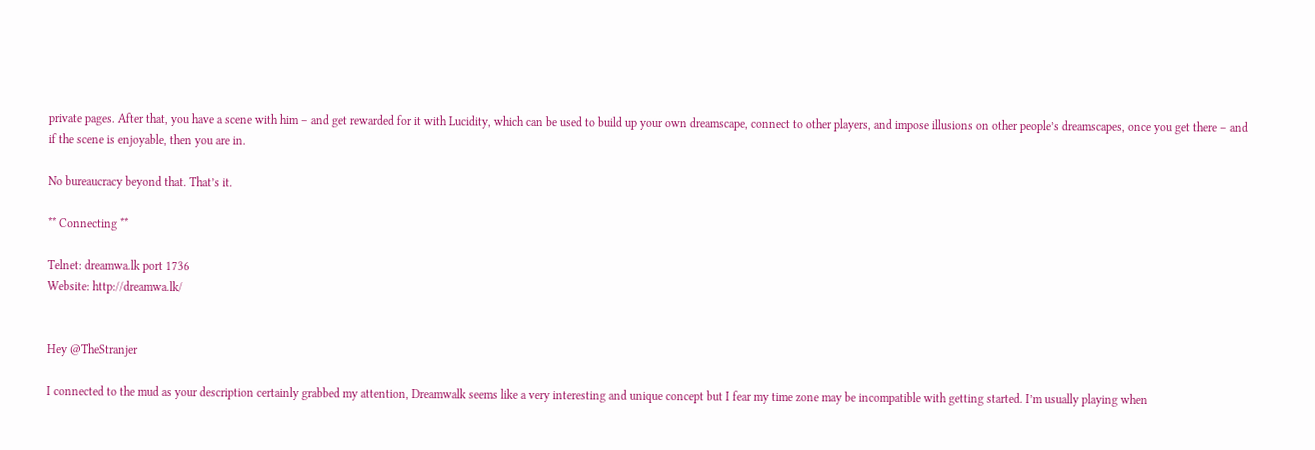private pages. After that, you have a scene with him – and get rewarded for it with Lucidity, which can be used to build up your own dreamscape, connect to other players, and impose illusions on other people’s dreamscapes, once you get there – and if the scene is enjoyable, then you are in.

No bureaucracy beyond that. That’s it.

** Connecting **

Telnet: dreamwa.lk port 1736
Website: http://dreamwa.lk/


Hey @TheStranjer

I connected to the mud as your description certainly grabbed my attention, Dreamwalk seems like a very interesting and unique concept but I fear my time zone may be incompatible with getting started. I’m usually playing when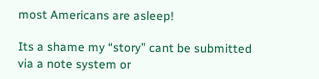most Americans are asleep!

Its a shame my “story” cant be submitted via a note system or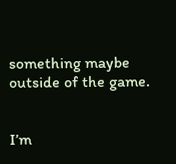something maybe outside of the game.


I’m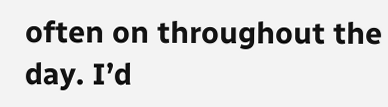often on throughout the day. I’d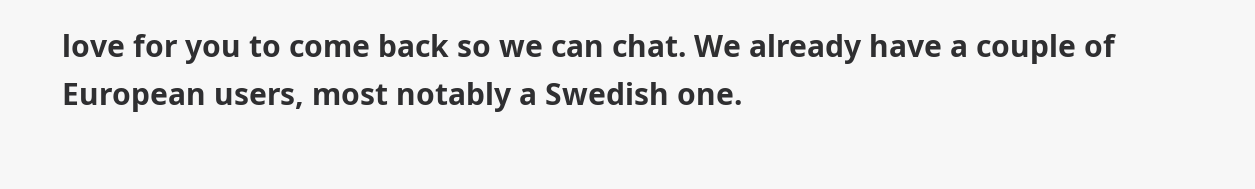love for you to come back so we can chat. We already have a couple of European users, most notably a Swedish one.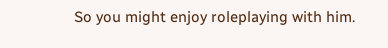So you might enjoy roleplaying with him.